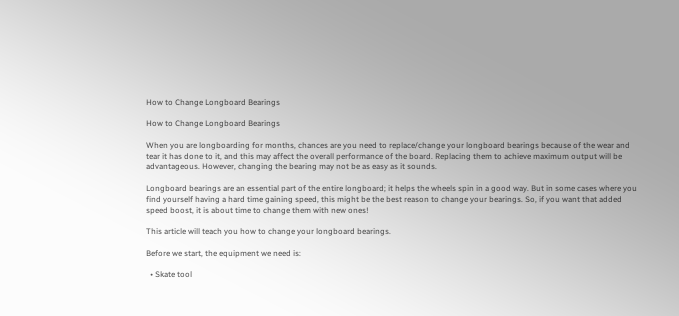How to Change Longboard Bearings

How to Change Longboard Bearings

When you are longboarding for months, chances are you need to replace/change your longboard bearings because of the wear and tear it has done to it, and this may affect the overall performance of the board. Replacing them to achieve maximum output will be advantageous. However, changing the bearing may not be as easy as it sounds.

Longboard bearings are an essential part of the entire longboard; it helps the wheels spin in a good way. But in some cases where you find yourself having a hard time gaining speed, this might be the best reason to change your bearings. So, if you want that added speed boost, it is about time to change them with new ones!

This article will teach you how to change your longboard bearings.

Before we start, the equipment we need is:

  • Skate tool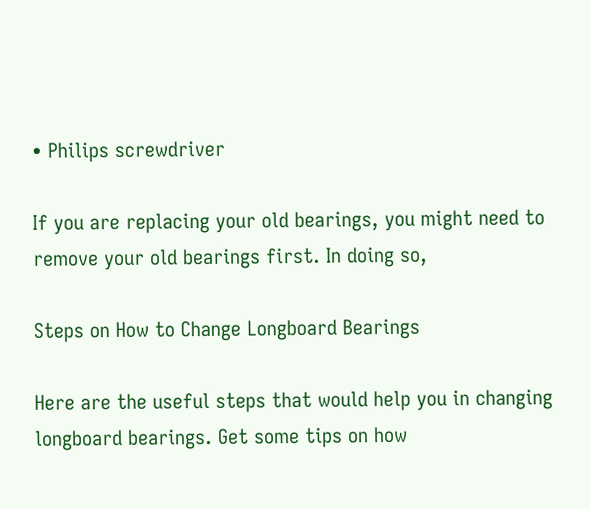• Philips screwdriver

If you are replacing your old bearings, you might need to remove your old bearings first. In doing so,

Steps on How to Change Longboard Bearings

Here are the useful steps that would help you in changing longboard bearings. Get some tips on how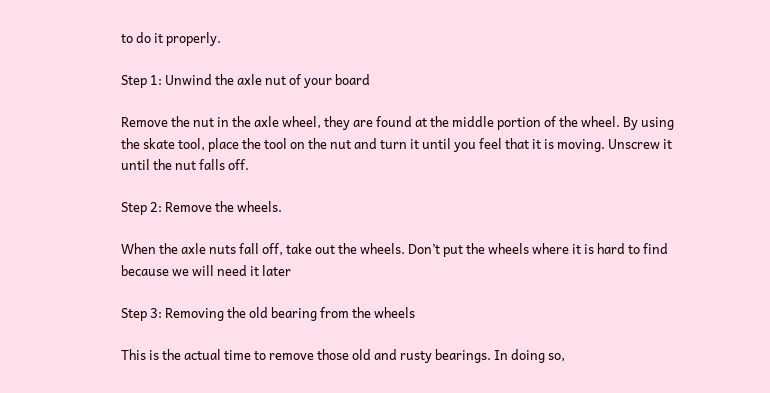to do it properly.

Step 1: Unwind the axle nut of your board

Remove the nut in the axle wheel, they are found at the middle portion of the wheel. By using the skate tool, place the tool on the nut and turn it until you feel that it is moving. Unscrew it until the nut falls off.

Step 2: Remove the wheels.

When the axle nuts fall off, take out the wheels. Don’t put the wheels where it is hard to find because we will need it later

Step 3: Removing the old bearing from the wheels

This is the actual time to remove those old and rusty bearings. In doing so,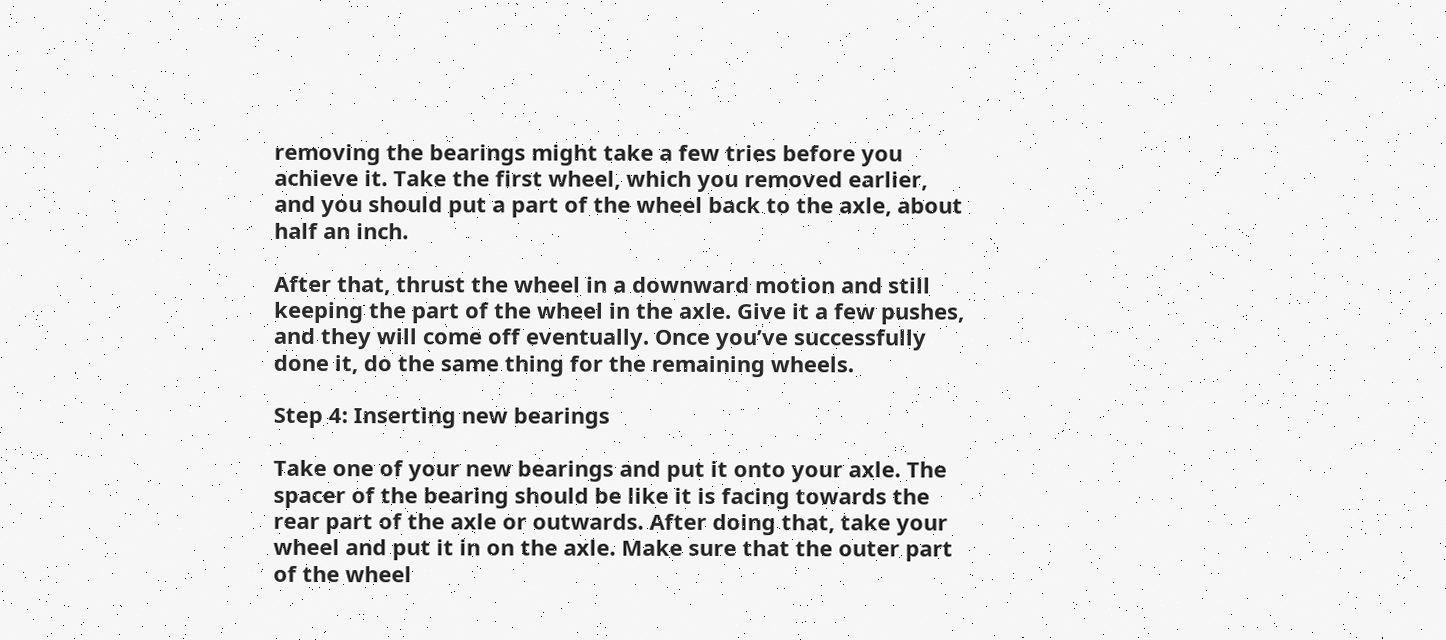removing the bearings might take a few tries before you achieve it. Take the first wheel, which you removed earlier, and you should put a part of the wheel back to the axle, about half an inch.

After that, thrust the wheel in a downward motion and still keeping the part of the wheel in the axle. Give it a few pushes, and they will come off eventually. Once you’ve successfully done it, do the same thing for the remaining wheels.

Step 4: Inserting new bearings

Take one of your new bearings and put it onto your axle. The spacer of the bearing should be like it is facing towards the rear part of the axle or outwards. After doing that, take your wheel and put it in on the axle. Make sure that the outer part of the wheel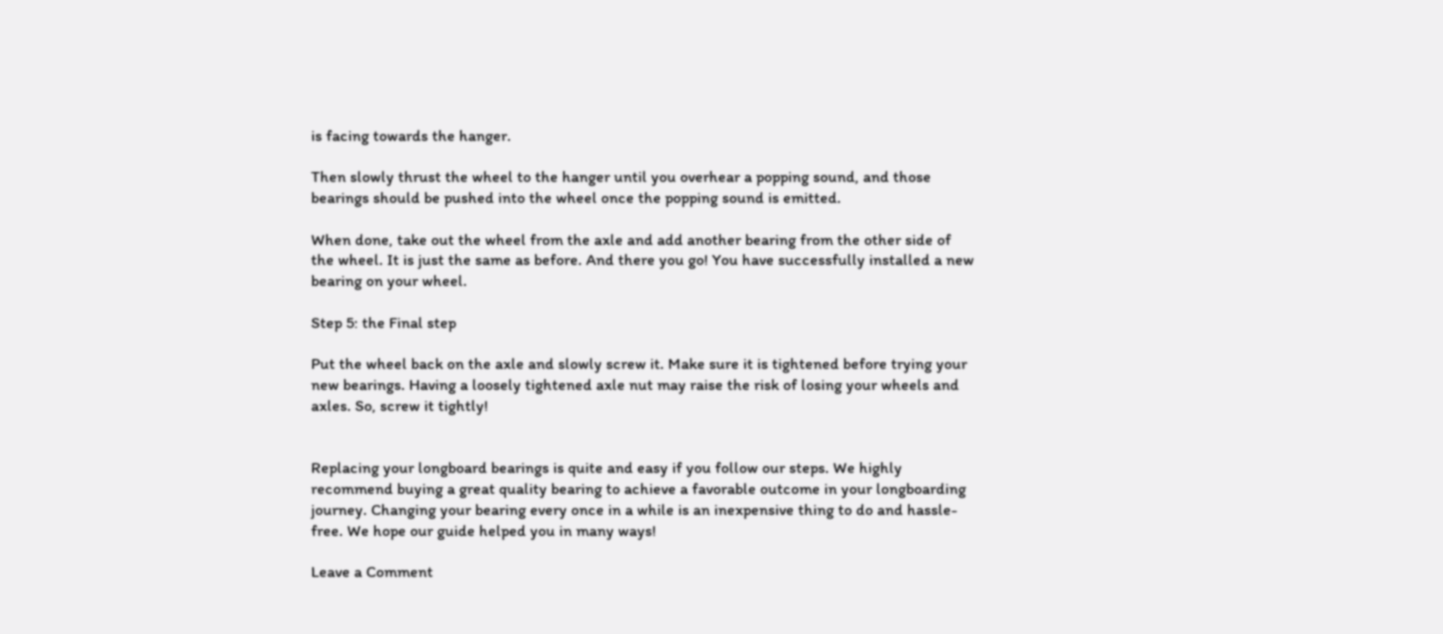is facing towards the hanger.

Then slowly thrust the wheel to the hanger until you overhear a popping sound, and those bearings should be pushed into the wheel once the popping sound is emitted.

When done, take out the wheel from the axle and add another bearing from the other side of the wheel. It is just the same as before. And there you go! You have successfully installed a new bearing on your wheel.

Step 5: the Final step

Put the wheel back on the axle and slowly screw it. Make sure it is tightened before trying your new bearings. Having a loosely tightened axle nut may raise the risk of losing your wheels and axles. So, screw it tightly!


Replacing your longboard bearings is quite and easy if you follow our steps. We highly recommend buying a great quality bearing to achieve a favorable outcome in your longboarding journey. Changing your bearing every once in a while is an inexpensive thing to do and hassle-free. We hope our guide helped you in many ways!

Leave a Comment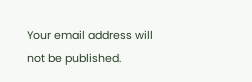Your email address will not be published.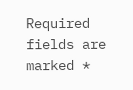Required fields are marked *